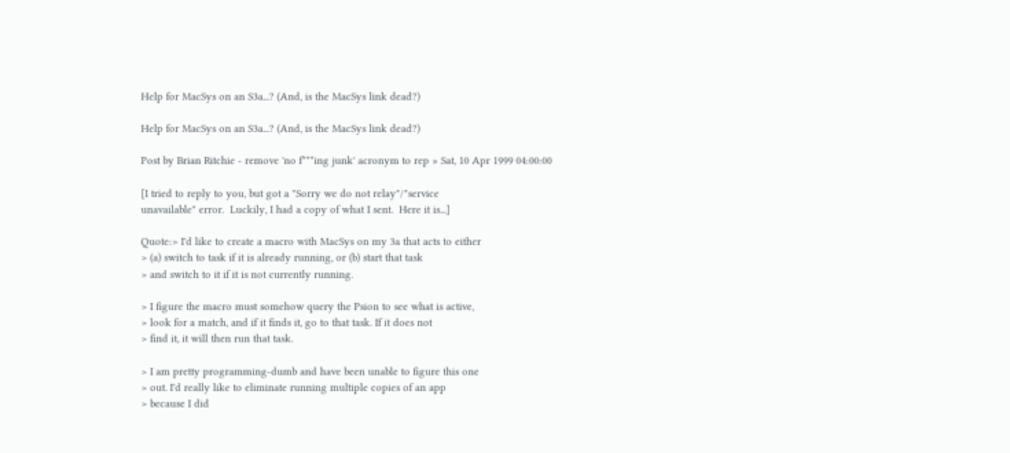Help for MacSys on an S3a...? (And, is the MacSys link dead?)

Help for MacSys on an S3a...? (And, is the MacSys link dead?)

Post by Brian Ritchie - remove 'no f***ing junk' acronym to rep » Sat, 10 Apr 1999 04:00:00

[I tried to reply to you, but got a "Sorry we do not relay"/"service
unavailable" error.  Luckily, I had a copy of what I sent.  Here it is...]

Quote:> I'd like to create a macro with MacSys on my 3a that acts to either
> (a) switch to task if it is already running, or (b) start that task
> and switch to it if it is not currently running.

> I figure the macro must somehow query the Psion to see what is active,
> look for a match, and if it finds it, go to that task. If it does not
> find it, it will then run that task.

> I am pretty programming-dumb and have been unable to figure this one
> out. I'd really like to eliminate running multiple copies of an app
> because I did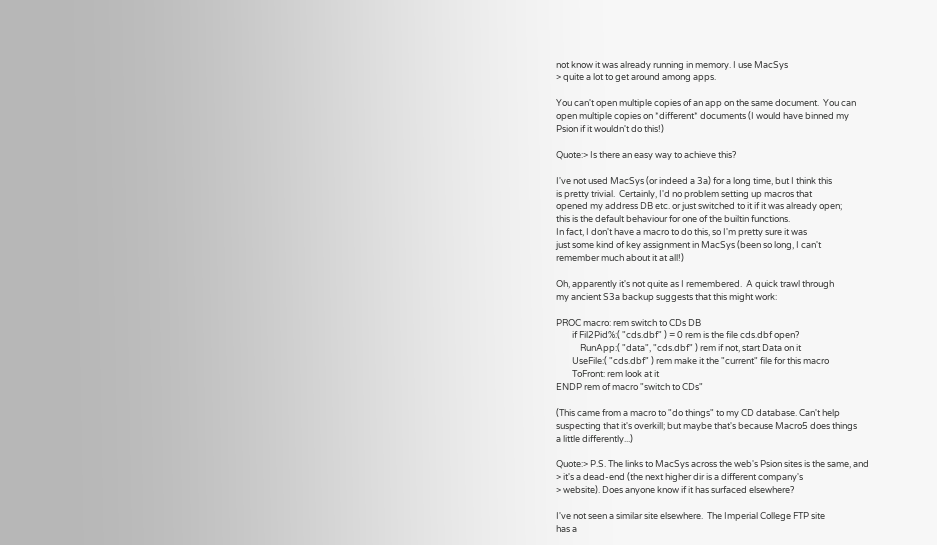not know it was already running in memory. I use MacSys
> quite a lot to get around among apps.

You can't open multiple copies of an app on the same document.  You can
open multiple copies on *different* documents (I would have binned my
Psion if it wouldn't do this!)

Quote:> Is there an easy way to achieve this?

I've not used MacSys (or indeed a 3a) for a long time, but I think this
is pretty trivial.  Certainly, I'd no problem setting up macros that
opened my address DB etc. or just switched to it if it was already open;
this is the default behaviour for one of the builtin functions.
In fact, I don't have a macro to do this, so I'm pretty sure it was
just some kind of key assignment in MacSys (been so long, I can't
remember much about it at all!)

Oh, apparently it's not quite as I remembered.  A quick trawl through
my ancient S3a backup suggests that this might work:

PROC macro: rem switch to CDs DB
        if Fil2Pid%:( "cds.dbf" ) = 0 rem is the file cds.dbf open?
            RunApp:( "data", "cds.dbf" ) rem if not, start Data on it
        UseFile:( "cds.dbf" ) rem make it the "current" file for this macro
        ToFront: rem look at it
ENDP rem of macro "switch to CDs"

(This came from a macro to "do things" to my CD database. Can't help
suspecting that it's overkill; but maybe that's because Macro5 does things
a little differently...)

Quote:> P.S. The links to MacSys across the web's Psion sites is the same, and
> it's a dead-end (the next higher dir is a different company's
> website). Does anyone know if it has surfaced elsewhere?

I've not seen a similar site elsewhere.  The Imperial College FTP site
has a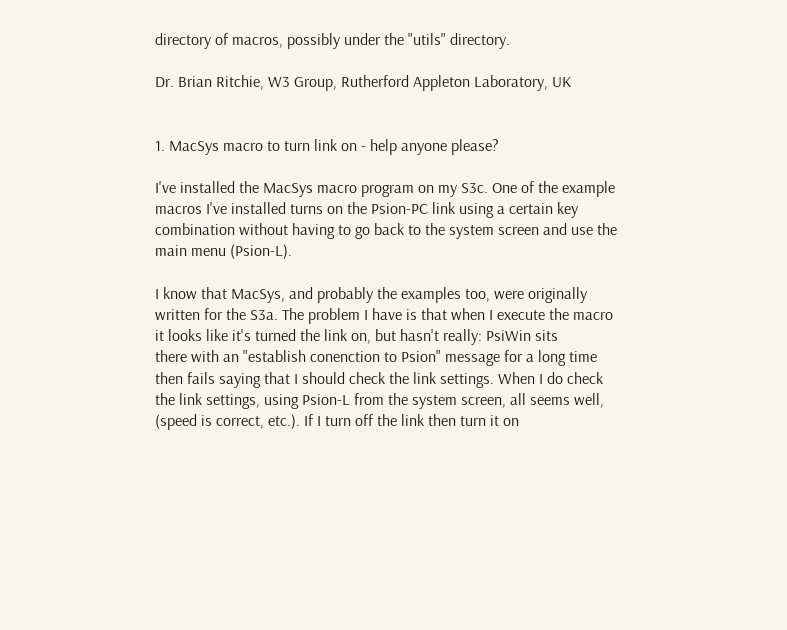directory of macros, possibly under the "utils" directory.

Dr. Brian Ritchie, W3 Group, Rutherford Appleton Laboratory, UK


1. MacSys macro to turn link on - help anyone please?

I've installed the MacSys macro program on my S3c. One of the example
macros I've installed turns on the Psion-PC link using a certain key
combination without having to go back to the system screen and use the
main menu (Psion-L).

I know that MacSys, and probably the examples too, were originally
written for the S3a. The problem I have is that when I execute the macro
it looks like it's turned the link on, but hasn't really: PsiWin sits
there with an "establish conenction to Psion" message for a long time
then fails saying that I should check the link settings. When I do check
the link settings, using Psion-L from the system screen, all seems well,
(speed is correct, etc.). If I turn off the link then turn it on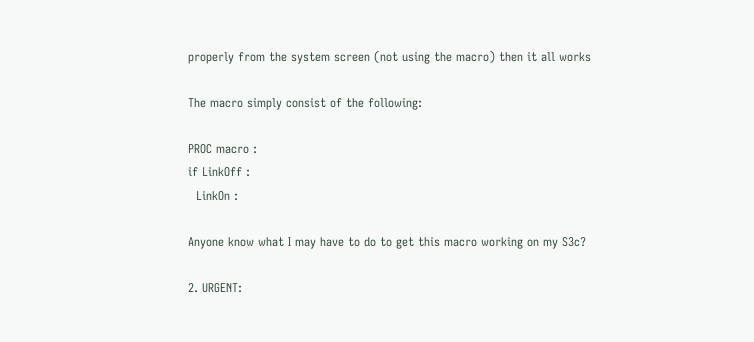properly from the system screen (not using the macro) then it all works

The macro simply consist of the following:

PROC macro :
if LinkOff :
  LinkOn :

Anyone know what I may have to do to get this macro working on my S3c?

2. URGENT: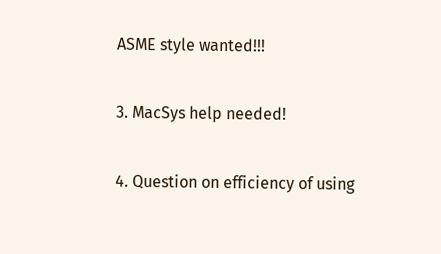ASME style wanted!!!

3. MacSys help needed!

4. Question on efficiency of using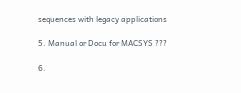sequences with legacy applications

5. Manual or Docu for MACSYS ???

6.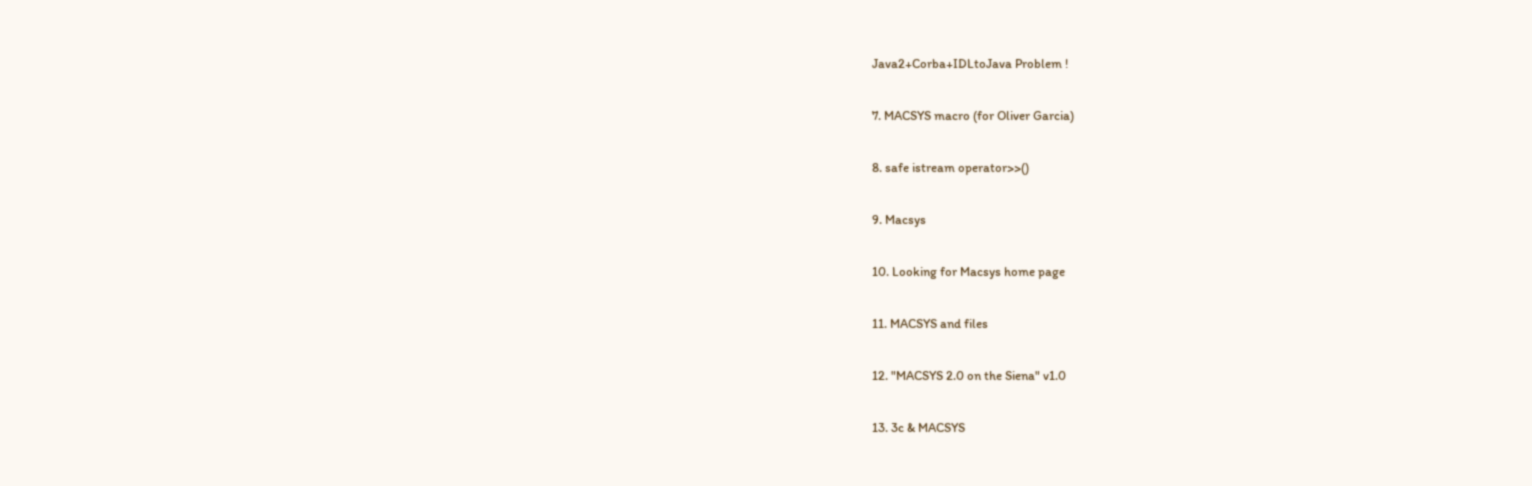Java2+Corba+IDLtoJava Problem !

7. MACSYS macro (for Oliver Garcia)

8. safe istream operator>>()

9. Macsys

10. Looking for Macsys home page

11. MACSYS and files

12. "MACSYS 2.0 on the Siena" v1.0

13. 3c & MACSYS